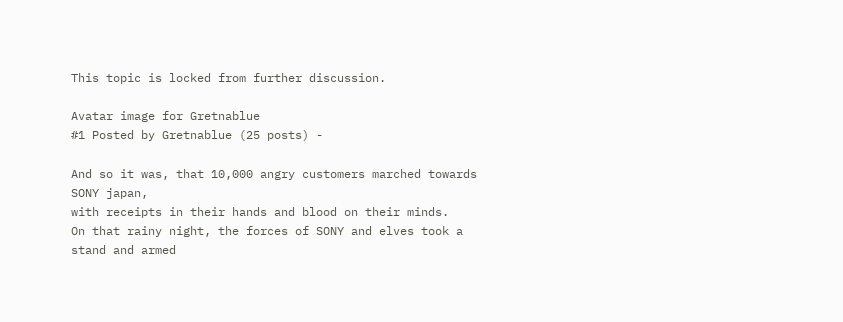This topic is locked from further discussion.

Avatar image for Gretnablue
#1 Posted by Gretnablue (25 posts) -

And so it was, that 10,000 angry customers marched towards SONY japan,
with receipts in their hands and blood on their minds.
On that rainy night, the forces of SONY and elves took a stand and armed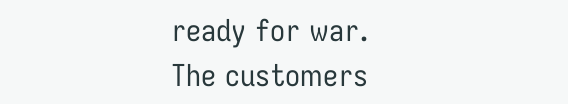ready for war.
The customers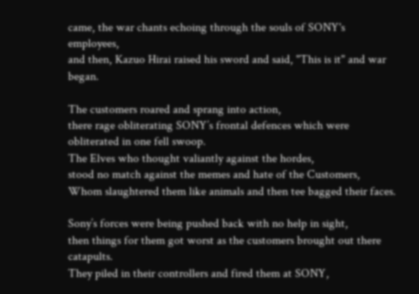came, the war chants echoing through the souls of SONY's employees,
and then, Kazuo Hirai raised his sword and said, "This is it" and war began.

The customers roared and sprang into action,
there rage obliterating SONY’s frontal defences which were obliterated in one fell swoop.
The Elves who thought valiantly against the hordes,
stood no match against the memes and hate of the Customers,
Whom slaughtered them like animals and then tee bagged their faces.

Sony’s forces were being pushed back with no help in sight,
then things for them got worst as the customers brought out there catapults.
They piled in their controllers and fired them at SONY,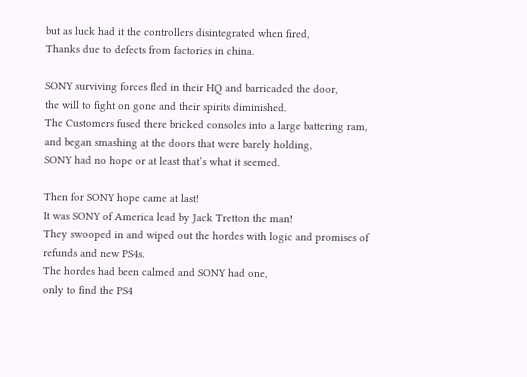but as luck had it the controllers disintegrated when fired,
Thanks due to defects from factories in china.

SONY surviving forces fled in their HQ and barricaded the door,
the will to fight on gone and their spirits diminished.
The Customers fused there bricked consoles into a large battering ram,
and began smashing at the doors that were barely holding,
SONY had no hope or at least that’s what it seemed.

Then for SONY hope came at last!
It was SONY of America lead by Jack Tretton the man!
They swooped in and wiped out the hordes with logic and promises of refunds and new PS4s.
The hordes had been calmed and SONY had one,
only to find the PS4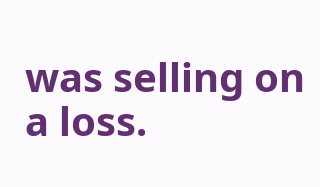was selling on a loss.